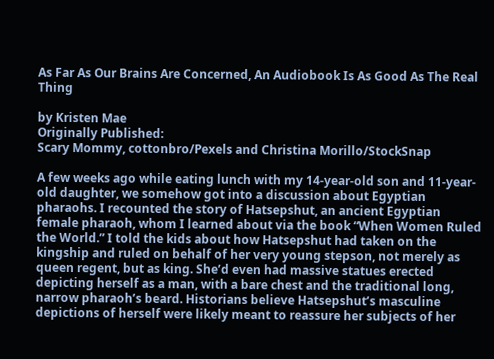As Far As Our Brains Are Concerned, An Audiobook Is As Good As The Real Thing

by Kristen Mae
Originally Published:
Scary Mommy, cottonbro/Pexels and Christina Morillo/StockSnap

A few weeks ago while eating lunch with my 14-year-old son and 11-year-old daughter, we somehow got into a discussion about Egyptian pharaohs. I recounted the story of Hatsepshut, an ancient Egyptian female pharaoh, whom I learned about via the book “When Women Ruled the World.” I told the kids about how Hatsepshut had taken on the kingship and ruled on behalf of her very young stepson, not merely as queen regent, but as king. She’d even had massive statues erected depicting herself as a man, with a bare chest and the traditional long, narrow pharaoh’s beard. Historians believe Hatsepshut’s masculine depictions of herself were likely meant to reassure her subjects of her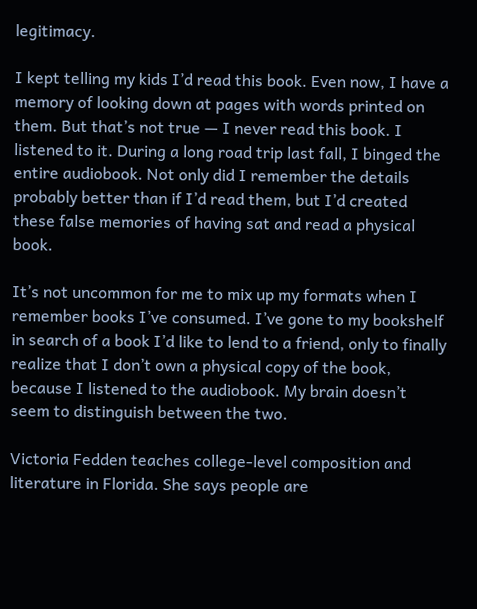legitimacy.

I kept telling my kids I’d read this book. Even now, I have a memory of looking down at pages with words printed on them. But that’s not true — I never read this book. I listened to it. During a long road trip last fall, I binged the entire audiobook. Not only did I remember the details probably better than if I’d read them, but I’d created these false memories of having sat and read a physical book.

It’s not uncommon for me to mix up my formats when I remember books I’ve consumed. I’ve gone to my bookshelf in search of a book I’d like to lend to a friend, only to finally realize that I don’t own a physical copy of the book, because I listened to the audiobook. My brain doesn’t seem to distinguish between the two.

Victoria Fedden teaches college-level composition and literature in Florida. She says people are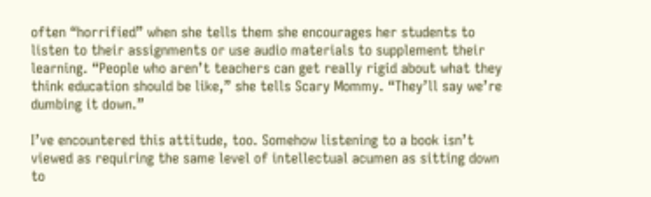often “horrified” when she tells them she encourages her students to listen to their assignments or use audio materials to supplement their learning. “People who aren’t teachers can get really rigid about what they think education should be like,” she tells Scary Mommy. “They’ll say we’re dumbing it down.”

I’ve encountered this attitude, too. Somehow listening to a book isn’t viewed as requiring the same level of intellectual acumen as sitting down to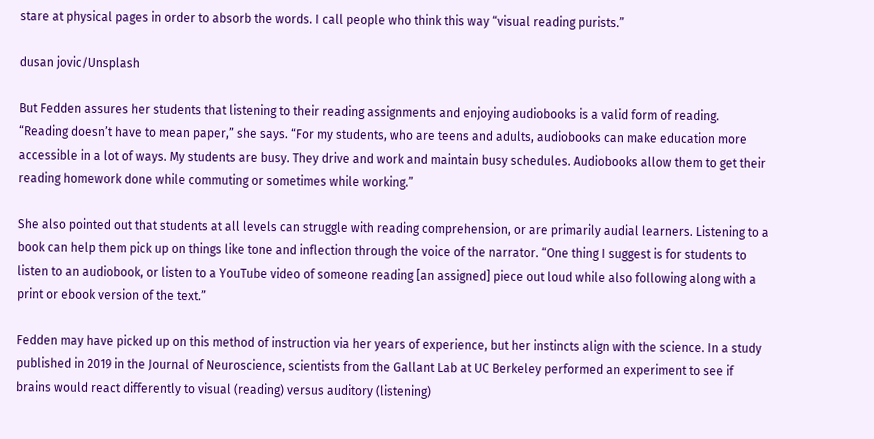stare at physical pages in order to absorb the words. I call people who think this way “visual reading purists.”

dusan jovic/Unsplash

But Fedden assures her students that listening to their reading assignments and enjoying audiobooks is a valid form of reading. “Reading doesn’t have to mean paper,” she says. “For my students, who are teens and adults, audiobooks can make education more accessible in a lot of ways. My students are busy. They drive and work and maintain busy schedules. Audiobooks allow them to get their reading homework done while commuting or sometimes while working.”

She also pointed out that students at all levels can struggle with reading comprehension, or are primarily audial learners. Listening to a book can help them pick up on things like tone and inflection through the voice of the narrator. “One thing I suggest is for students to listen to an audiobook, or listen to a YouTube video of someone reading [an assigned] piece out loud while also following along with a print or ebook version of the text.”

Fedden may have picked up on this method of instruction via her years of experience, but her instincts align with the science. In a study published in 2019 in the Journal of Neuroscience, scientists from the Gallant Lab at UC Berkeley performed an experiment to see if brains would react differently to visual (reading) versus auditory (listening)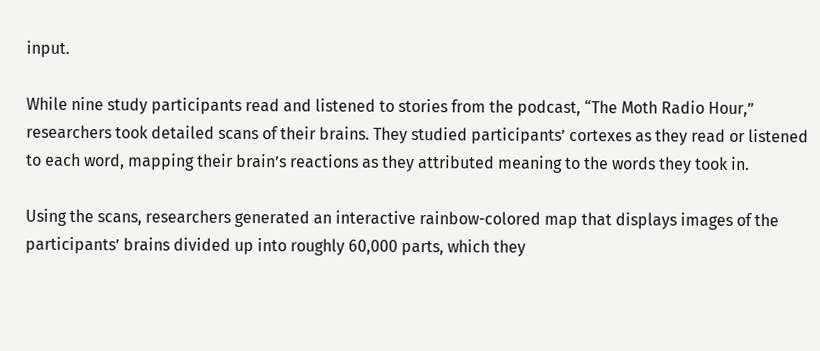input.

While nine study participants read and listened to stories from the podcast, “The Moth Radio Hour,” researchers took detailed scans of their brains. They studied participants’ cortexes as they read or listened to each word, mapping their brain’s reactions as they attributed meaning to the words they took in.

Using the scans, researchers generated an interactive rainbow-colored map that displays images of the participants’ brains divided up into roughly 60,000 parts, which they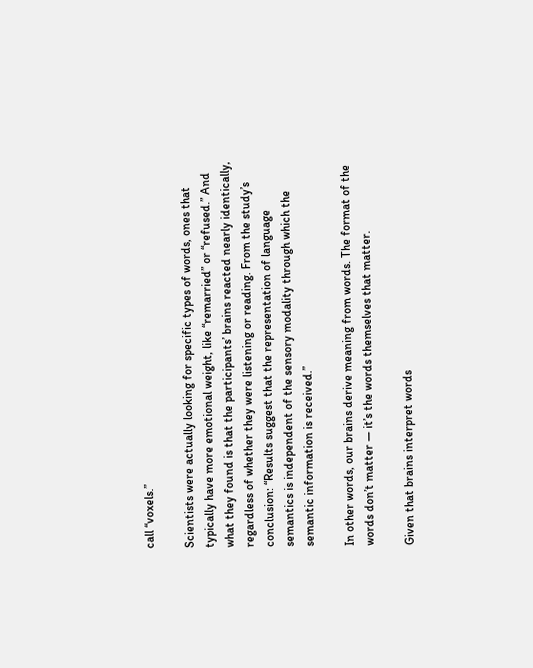call “voxels.”

Scientists were actually looking for specific types of words, ones that typically have more emotional weight, like “remarried” or “refused.” And what they found is that the participants’ brains reacted nearly identically, regardless of whether they were listening or reading. From the study’s conclusion: “Results suggest that the representation of language semantics is independent of the sensory modality through which the semantic information is received.”

In other words, our brains derive meaning from words. The format of the words don’t matter — it’s the words themselves that matter.

Given that brains interpret words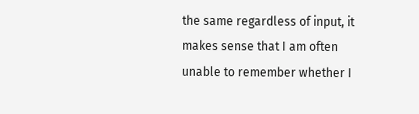the same regardless of input, it makes sense that I am often unable to remember whether I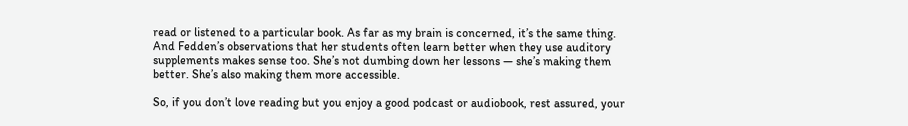read or listened to a particular book. As far as my brain is concerned, it’s the same thing. And Fedden’s observations that her students often learn better when they use auditory supplements makes sense too. She’s not dumbing down her lessons — she’s making them better. She’s also making them more accessible.

So, if you don’t love reading but you enjoy a good podcast or audiobook, rest assured, your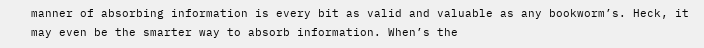manner of absorbing information is every bit as valid and valuable as any bookworm’s. Heck, it may even be the smarter way to absorb information. When’s the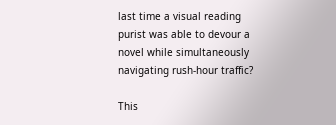last time a visual reading purist was able to devour a novel while simultaneously navigating rush-hour traffic?

This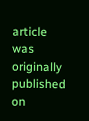article was originally published on